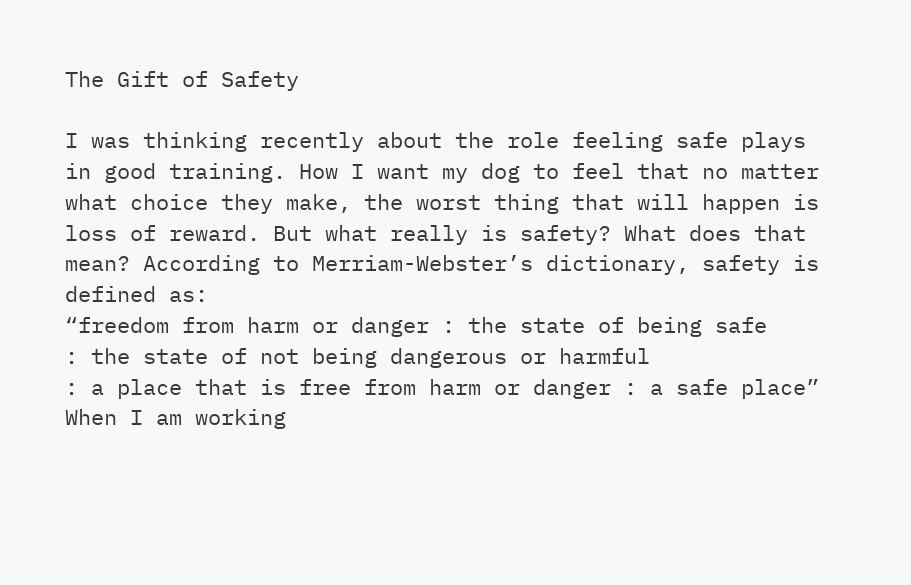The Gift of Safety

I was thinking recently about the role feeling safe plays in good training. How I want my dog to feel that no matter what choice they make, the worst thing that will happen is loss of reward. But what really is safety? What does that mean? According to Merriam-Webster’s dictionary, safety is defined as:
“freedom from harm or danger : the state of being safe
: the state of not being dangerous or harmful
: a place that is free from harm or danger : a safe place”
When I am working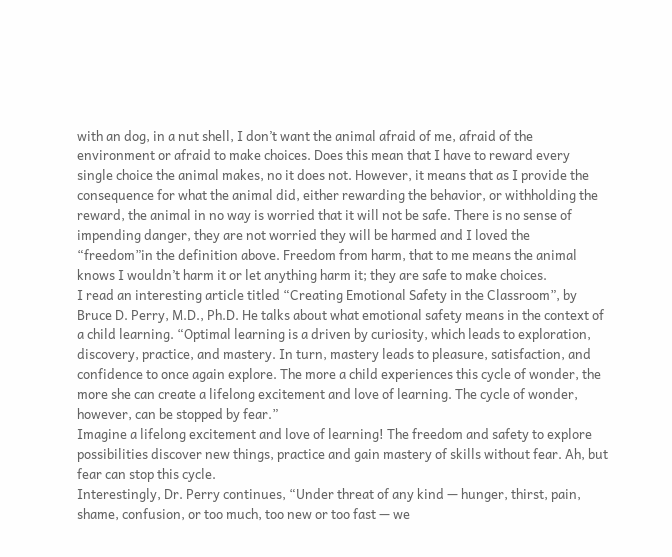with an dog, in a nut shell, I don’t want the animal afraid of me, afraid of the environment or afraid to make choices. Does this mean that I have to reward every single choice the animal makes, no it does not. However, it means that as I provide the consequence for what the animal did, either rewarding the behavior, or withholding the reward, the animal in no way is worried that it will not be safe. There is no sense of impending danger, they are not worried they will be harmed and I loved the “freedom”in the definition above. Freedom from harm, that to me means the animal knows I wouldn’t harm it or let anything harm it; they are safe to make choices.
I read an interesting article titled “Creating Emotional Safety in the Classroom”, by Bruce D. Perry, M.D., Ph.D. He talks about what emotional safety means in the context of a child learning. “Optimal learning is a driven by curiosity, which leads to exploration, discovery, practice, and mastery. In turn, mastery leads to pleasure, satisfaction, and confidence to once again explore. The more a child experiences this cycle of wonder, the more she can create a lifelong excitement and love of learning. The cycle of wonder, however, can be stopped by fear.”
Imagine a lifelong excitement and love of learning! The freedom and safety to explore possibilities discover new things, practice and gain mastery of skills without fear. Ah, but fear can stop this cycle.
Interestingly, Dr. Perry continues, “Under threat of any kind — hunger, thirst, pain, shame, confusion, or too much, too new or too fast — we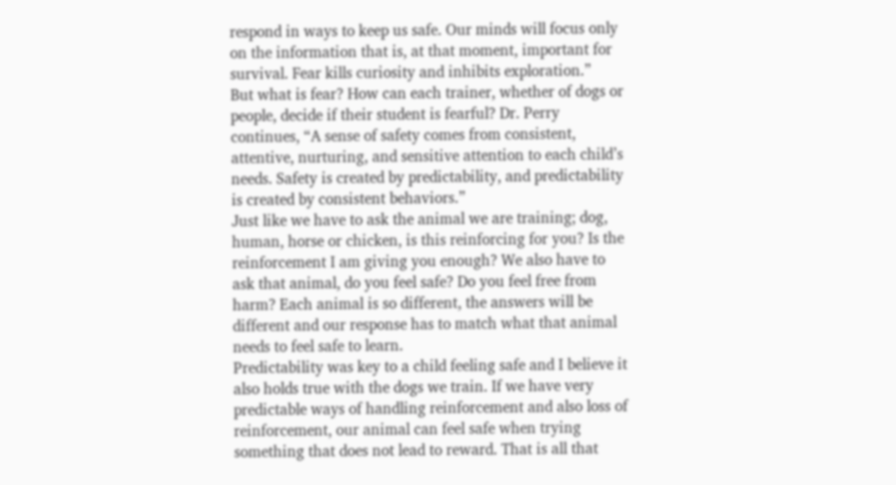respond in ways to keep us safe. Our minds will focus only on the information that is, at that moment, important for survival. Fear kills curiosity and inhibits exploration.”
But what is fear? How can each trainer, whether of dogs or people, decide if their student is fearful? Dr. Perry continues, “A sense of safety comes from consistent, attentive, nurturing, and sensitive attention to each child’s needs. Safety is created by predictability, and predictability is created by consistent behaviors.”
Just like we have to ask the animal we are training; dog, human, horse or chicken, is this reinforcing for you? Is the reinforcement I am giving you enough? We also have to ask that animal, do you feel safe? Do you feel free from harm? Each animal is so different, the answers will be different and our response has to match what that animal needs to feel safe to learn.
Predictability was key to a child feeling safe and I believe it also holds true with the dogs we train. If we have very predictable ways of handling reinforcement and also loss of reinforcement, our animal can feel safe when trying something that does not lead to reward. That is all that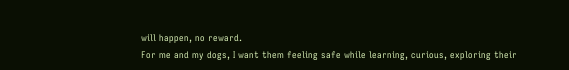will happen, no reward.
For me and my dogs, I want them feeling safe while learning, curious, exploring their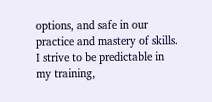options, and safe in our practice and mastery of skills. I strive to be predictable in my training,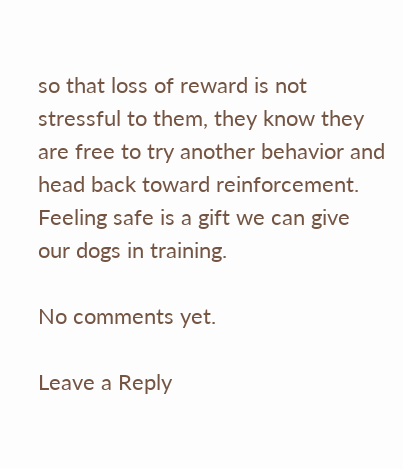so that loss of reward is not stressful to them, they know they are free to try another behavior and head back toward reinforcement.
Feeling safe is a gift we can give our dogs in training.

No comments yet.

Leave a Reply